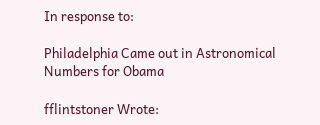In response to:

Philadelphia Came out in Astronomical Numbers for Obama

fflintstoner Wrote: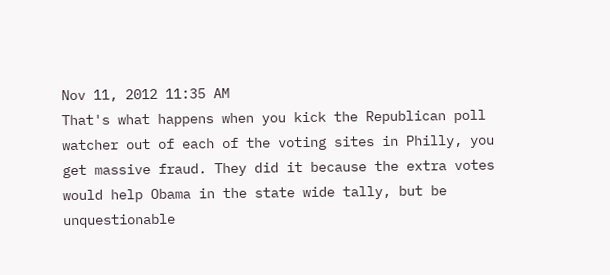Nov 11, 2012 11:35 AM
That's what happens when you kick the Republican poll watcher out of each of the voting sites in Philly, you get massive fraud. They did it because the extra votes would help Obama in the state wide tally, but be unquestionable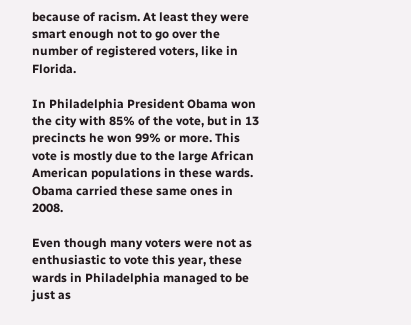because of racism. At least they were smart enough not to go over the number of registered voters, like in Florida.

In Philadelphia President Obama won the city with 85% of the vote, but in 13 precincts he won 99% or more. This vote is mostly due to the large African American populations in these wards. Obama carried these same ones in 2008.

Even though many voters were not as enthusiastic to vote this year, these wards in Philadelphia managed to be just as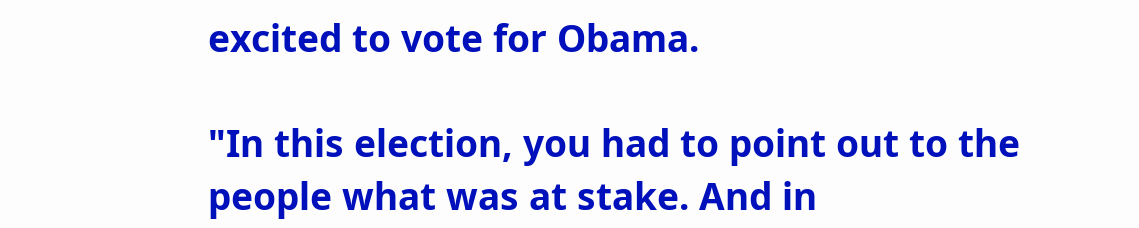excited to vote for Obama.

"In this election, you had to point out to the people what was at stake. And in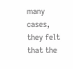many cases, they felt that the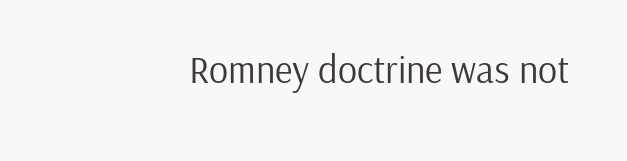Romney doctrine was not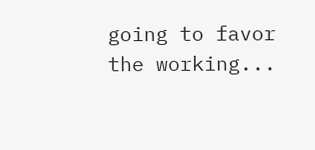going to favor the working...